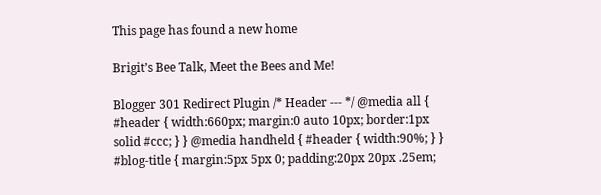This page has found a new home

Brigit’s Bee Talk, Meet the Bees and Me!

Blogger 301 Redirect Plugin /* Header --- */ @media all { #header { width:660px; margin:0 auto 10px; border:1px solid #ccc; } } @media handheld { #header { width:90%; } } #blog-title { margin:5px 5px 0; padding:20px 20px .25em;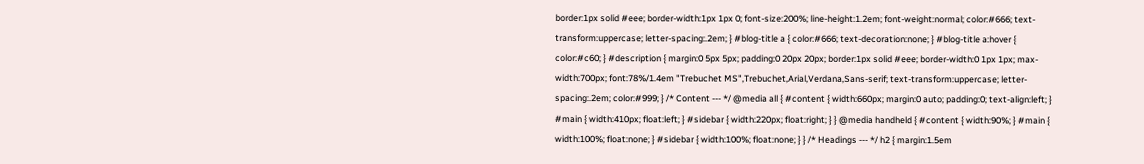border:1px solid #eee; border-width:1px 1px 0; font-size:200%; line-height:1.2em; font-weight:normal; color:#666; text-transform:uppercase; letter-spacing:.2em; } #blog-title a { color:#666; text-decoration:none; } #blog-title a:hover { color:#c60; } #description { margin:0 5px 5px; padding:0 20px 20px; border:1px solid #eee; border-width:0 1px 1px; max-width:700px; font:78%/1.4em "Trebuchet MS",Trebuchet,Arial,Verdana,Sans-serif; text-transform:uppercase; letter-spacing:.2em; color:#999; } /* Content --- */ @media all { #content { width:660px; margin:0 auto; padding:0; text-align:left; } #main { width:410px; float:left; } #sidebar { width:220px; float:right; } } @media handheld { #content { width:90%; } #main { width:100%; float:none; } #sidebar { width:100%; float:none; } } /* Headings --- */ h2 { margin:1.5em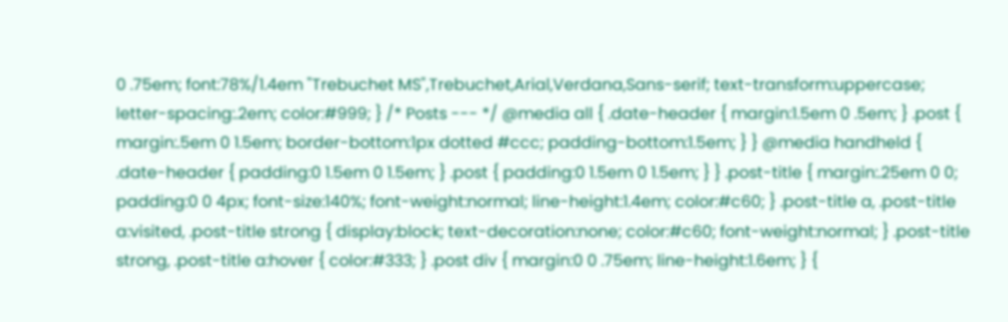0 .75em; font:78%/1.4em "Trebuchet MS",Trebuchet,Arial,Verdana,Sans-serif; text-transform:uppercase; letter-spacing:.2em; color:#999; } /* Posts --- */ @media all { .date-header { margin:1.5em 0 .5em; } .post { margin:.5em 0 1.5em; border-bottom:1px dotted #ccc; padding-bottom:1.5em; } } @media handheld { .date-header { padding:0 1.5em 0 1.5em; } .post { padding:0 1.5em 0 1.5em; } } .post-title { margin:.25em 0 0; padding:0 0 4px; font-size:140%; font-weight:normal; line-height:1.4em; color:#c60; } .post-title a, .post-title a:visited, .post-title strong { display:block; text-decoration:none; color:#c60; font-weight:normal; } .post-title strong, .post-title a:hover { color:#333; } .post div { margin:0 0 .75em; line-height:1.6em; } {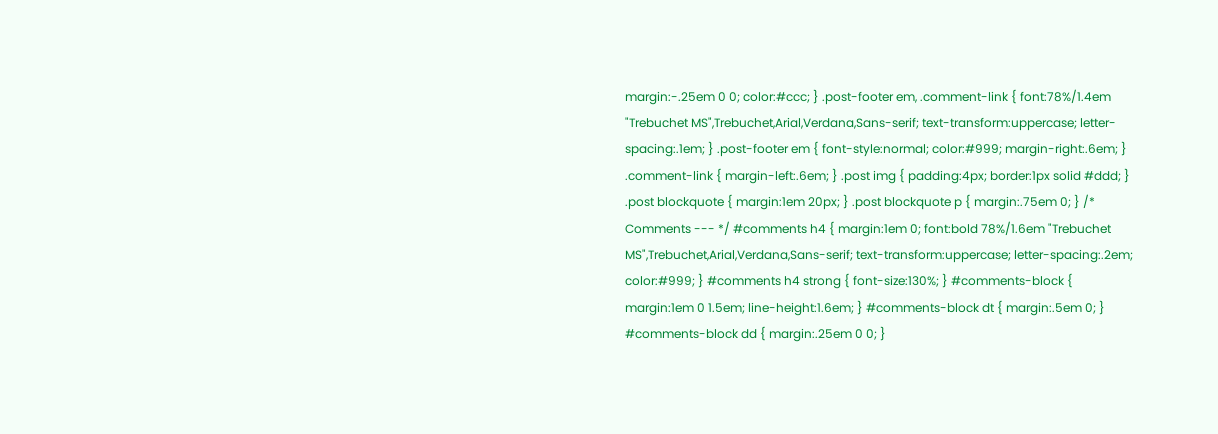margin:-.25em 0 0; color:#ccc; } .post-footer em, .comment-link { font:78%/1.4em "Trebuchet MS",Trebuchet,Arial,Verdana,Sans-serif; text-transform:uppercase; letter-spacing:.1em; } .post-footer em { font-style:normal; color:#999; margin-right:.6em; } .comment-link { margin-left:.6em; } .post img { padding:4px; border:1px solid #ddd; } .post blockquote { margin:1em 20px; } .post blockquote p { margin:.75em 0; } /* Comments --- */ #comments h4 { margin:1em 0; font:bold 78%/1.6em "Trebuchet MS",Trebuchet,Arial,Verdana,Sans-serif; text-transform:uppercase; letter-spacing:.2em; color:#999; } #comments h4 strong { font-size:130%; } #comments-block { margin:1em 0 1.5em; line-height:1.6em; } #comments-block dt { margin:.5em 0; } #comments-block dd { margin:.25em 0 0; }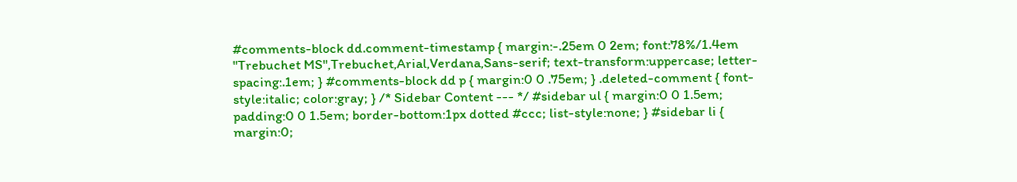#comments-block dd.comment-timestamp { margin:-.25em 0 2em; font:78%/1.4em "Trebuchet MS",Trebuchet,Arial,Verdana,Sans-serif; text-transform:uppercase; letter-spacing:.1em; } #comments-block dd p { margin:0 0 .75em; } .deleted-comment { font-style:italic; color:gray; } /* Sidebar Content --- */ #sidebar ul { margin:0 0 1.5em; padding:0 0 1.5em; border-bottom:1px dotted #ccc; list-style:none; } #sidebar li { margin:0;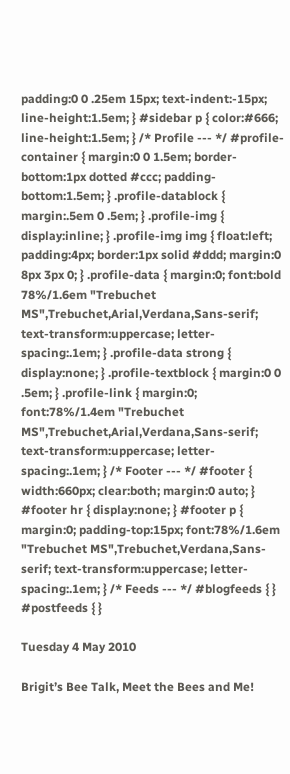padding:0 0 .25em 15px; text-indent:-15px; line-height:1.5em; } #sidebar p { color:#666; line-height:1.5em; } /* Profile --- */ #profile-container { margin:0 0 1.5em; border-bottom:1px dotted #ccc; padding-bottom:1.5em; } .profile-datablock { margin:.5em 0 .5em; } .profile-img { display:inline; } .profile-img img { float:left; padding:4px; border:1px solid #ddd; margin:0 8px 3px 0; } .profile-data { margin:0; font:bold 78%/1.6em "Trebuchet MS",Trebuchet,Arial,Verdana,Sans-serif; text-transform:uppercase; letter-spacing:.1em; } .profile-data strong { display:none; } .profile-textblock { margin:0 0 .5em; } .profile-link { margin:0; font:78%/1.4em "Trebuchet MS",Trebuchet,Arial,Verdana,Sans-serif; text-transform:uppercase; letter-spacing:.1em; } /* Footer --- */ #footer { width:660px; clear:both; margin:0 auto; } #footer hr { display:none; } #footer p { margin:0; padding-top:15px; font:78%/1.6em "Trebuchet MS",Trebuchet,Verdana,Sans-serif; text-transform:uppercase; letter-spacing:.1em; } /* Feeds --- */ #blogfeeds { } #postfeeds { }

Tuesday 4 May 2010

Brigit’s Bee Talk, Meet the Bees and Me!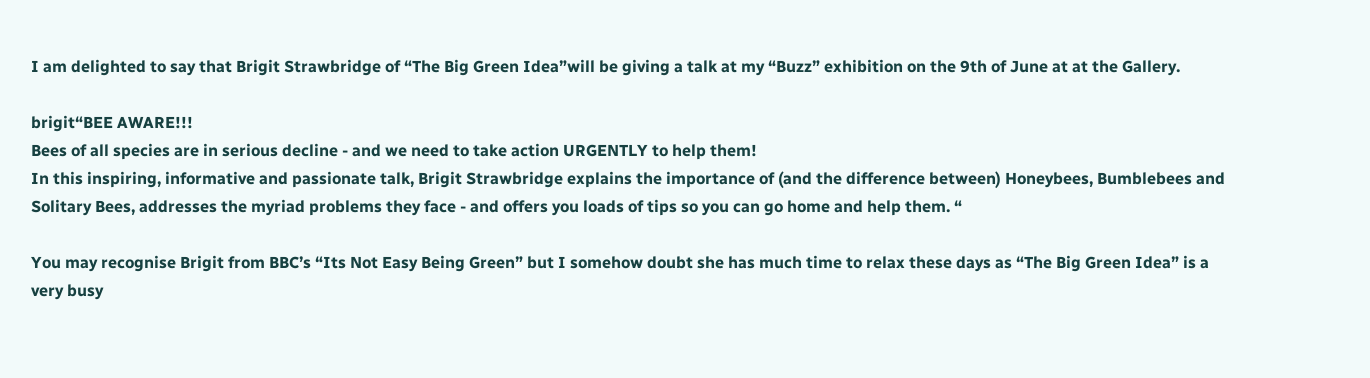I am delighted to say that Brigit Strawbridge of “The Big Green Idea”will be giving a talk at my “Buzz” exhibition on the 9th of June at at the Gallery.

brigit“BEE AWARE!!!
Bees of all species are in serious decline - and we need to take action URGENTLY to help them!
In this inspiring, informative and passionate talk, Brigit Strawbridge explains the importance of (and the difference between) Honeybees, Bumblebees and Solitary Bees, addresses the myriad problems they face - and offers you loads of tips so you can go home and help them. “

You may recognise Brigit from BBC’s “Its Not Easy Being Green” but I somehow doubt she has much time to relax these days as “The Big Green Idea” is a very busy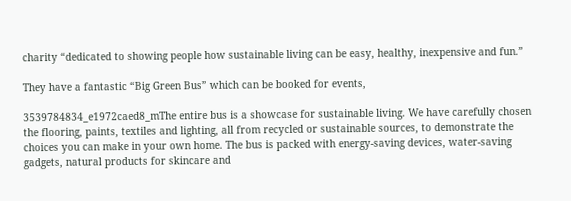charity “dedicated to showing people how sustainable living can be easy, healthy, inexpensive and fun.”

They have a fantastic “Big Green Bus” which can be booked for events,

3539784834_e1972caed8_mThe entire bus is a showcase for sustainable living. We have carefully chosen the flooring, paints, textiles and lighting, all from recycled or sustainable sources, to demonstrate the choices you can make in your own home. The bus is packed with energy-saving devices, water-saving gadgets, natural products for skincare and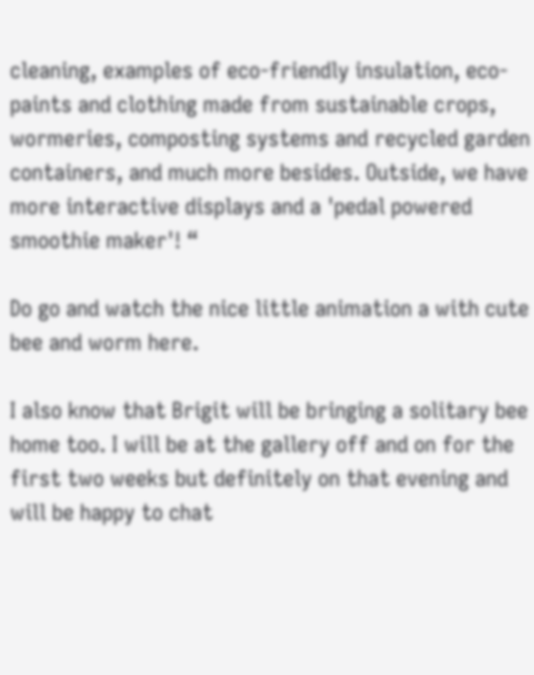cleaning, examples of eco-friendly insulation, eco-paints and clothing made from sustainable crops, wormeries, composting systems and recycled garden containers, and much more besides. Outside, we have more interactive displays and a 'pedal powered smoothie maker'! “

Do go and watch the nice little animation a with cute bee and worm here.

I also know that Brigit will be bringing a solitary bee home too. I will be at the gallery off and on for the first two weeks but definitely on that evening and will be happy to chat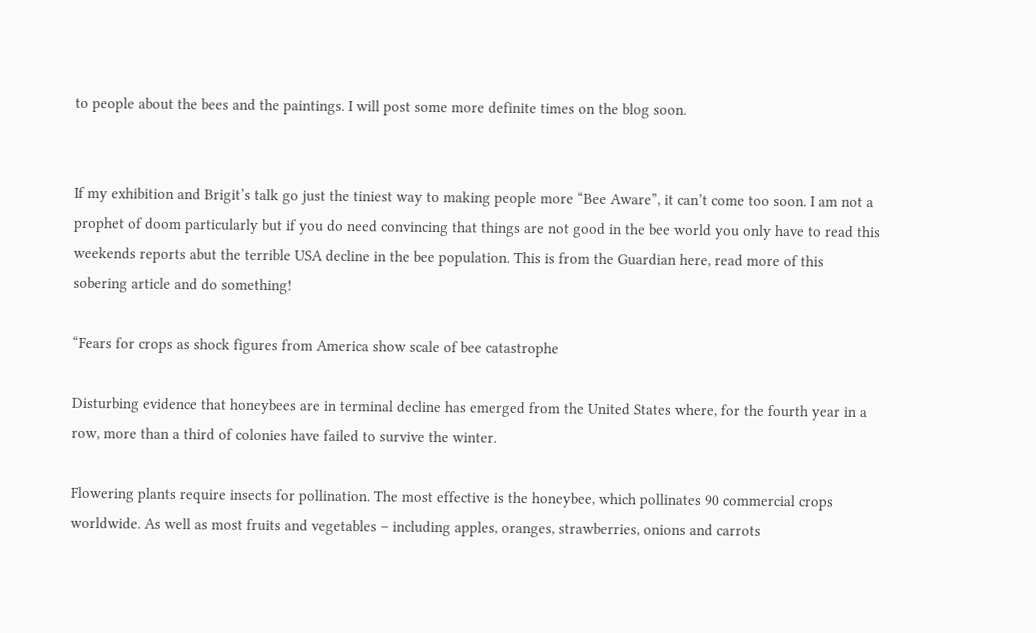to people about the bees and the paintings. I will post some more definite times on the blog soon.


If my exhibition and Brigit’s talk go just the tiniest way to making people more “Bee Aware”, it can’t come too soon. I am not a prophet of doom particularly but if you do need convincing that things are not good in the bee world you only have to read this weekends reports abut the terrible USA decline in the bee population. This is from the Guardian here, read more of this sobering article and do something!

“Fears for crops as shock figures from America show scale of bee catastrophe

Disturbing evidence that honeybees are in terminal decline has emerged from the United States where, for the fourth year in a row, more than a third of colonies have failed to survive the winter.

Flowering plants require insects for pollination. The most effective is the honeybee, which pollinates 90 commercial crops worldwide. As well as most fruits and vegetables – including apples, oranges, strawberries, onions and carrots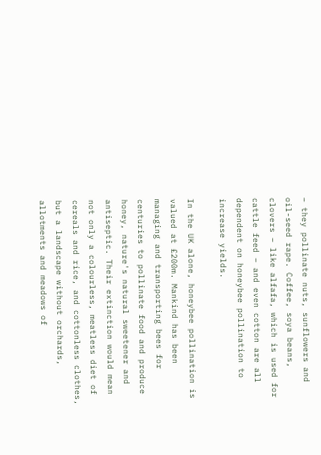– they pollinate nuts, sunflowers and oil-seed rape. Coffee, soya beans, clovers – like alfafa, which is used for cattle feed – and even cotton are all dependent on honeybee pollination to increase yields.

In the UK alone, honeybee pollination is valued at £200m. Mankind has been managing and transporting bees for centuries to pollinate food and produce honey, nature's natural sweetener and antiseptic. Their extinction would mean not only a colourless, meatless diet of cereals and rice, and cottonless clothes, but a landscape without orchards, allotments and meadows of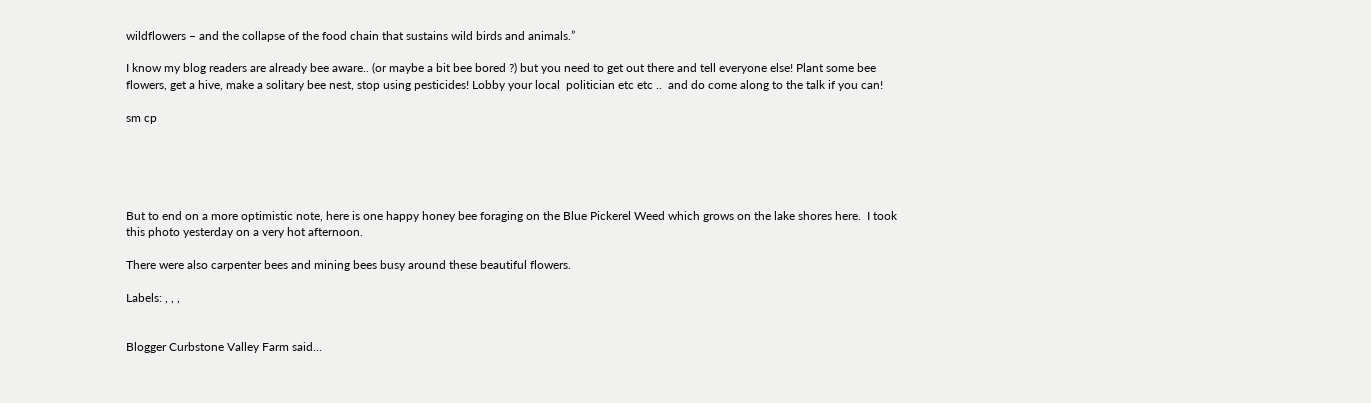wildflowers – and the collapse of the food chain that sustains wild birds and animals.”

I know my blog readers are already bee aware.. (or maybe a bit bee bored ?) but you need to get out there and tell everyone else! Plant some bee flowers, get a hive, make a solitary bee nest, stop using pesticides! Lobby your local  politician etc etc ..  and do come along to the talk if you can!

sm cp





But to end on a more optimistic note, here is one happy honey bee foraging on the Blue Pickerel Weed which grows on the lake shores here.  I took this photo yesterday on a very hot afternoon.

There were also carpenter bees and mining bees busy around these beautiful flowers.

Labels: , , ,


Blogger Curbstone Valley Farm said...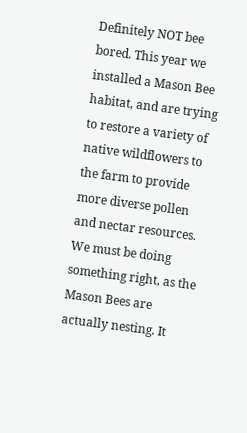Definitely NOT bee bored. This year we installed a Mason Bee habitat, and are trying to restore a variety of native wildflowers to the farm to provide more diverse pollen and nectar resources. We must be doing something right, as the Mason Bees are actually nesting. It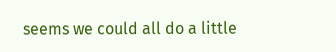seems we could all do a little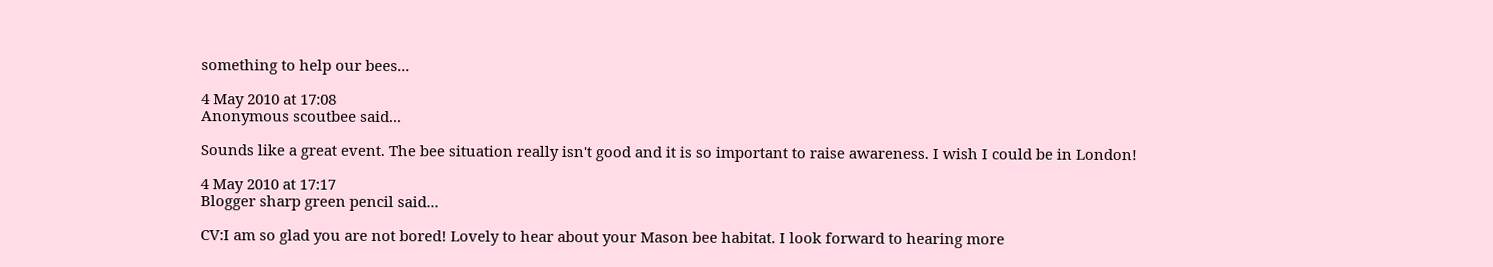something to help our bees...

4 May 2010 at 17:08
Anonymous scoutbee said...

Sounds like a great event. The bee situation really isn't good and it is so important to raise awareness. I wish I could be in London!

4 May 2010 at 17:17
Blogger sharp green pencil said...

CV:I am so glad you are not bored! Lovely to hear about your Mason bee habitat. I look forward to hearing more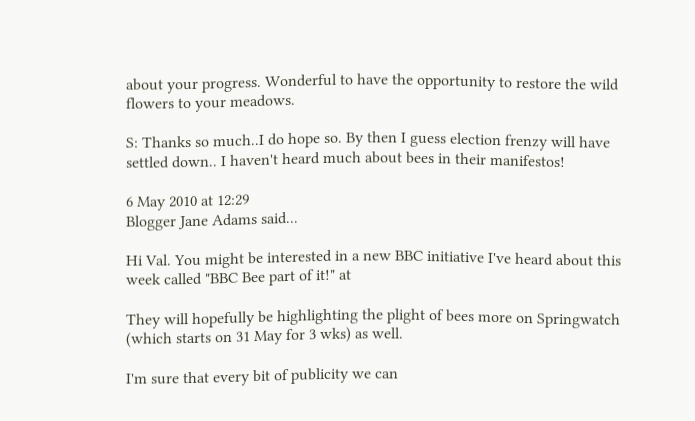about your progress. Wonderful to have the opportunity to restore the wild flowers to your meadows.

S: Thanks so much..I do hope so. By then I guess election frenzy will have settled down.. I haven't heard much about bees in their manifestos!

6 May 2010 at 12:29
Blogger Jane Adams said...

Hi Val. You might be interested in a new BBC initiative I've heard about this week called "BBC Bee part of it!" at

They will hopefully be highlighting the plight of bees more on Springwatch (which starts on 31 May for 3 wks) as well.

I'm sure that every bit of publicity we can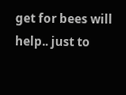get for bees will help.. just to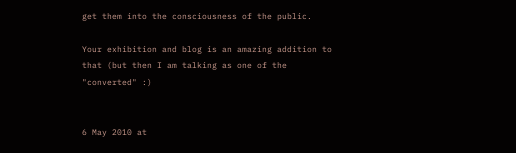get them into the consciousness of the public.

Your exhibition and blog is an amazing addition to that (but then I am talking as one of the "converted" :)


6 May 2010 at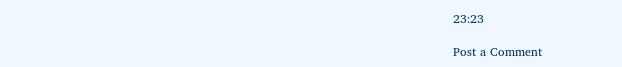23:23

Post a Comment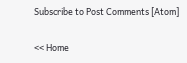Subscribe to Post Comments [Atom]

<< Home